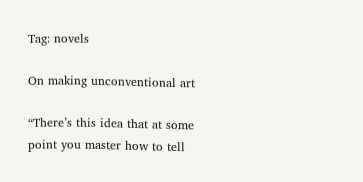Tag: novels

On making unconventional art

“There’s this idea that at some point you master how to tell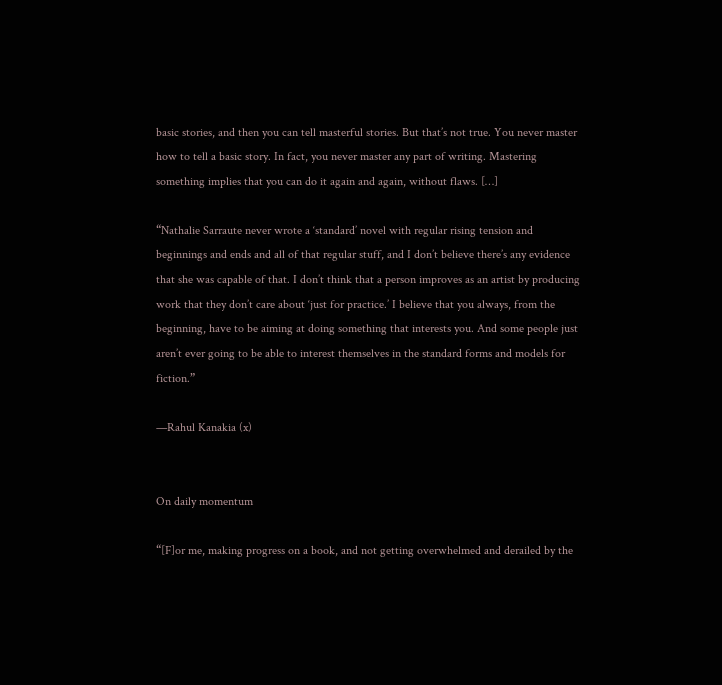basic stories, and then you can tell masterful stories. But that’s not true. You never master how to tell a basic story. In fact, you never master any part of writing. Mastering something implies that you can do it again and again, without flaws. […]

“Nathalie Sarraute never wrote a ‘standard’ novel with regular rising tension and beginnings and ends and all of that regular stuff, and I don’t believe there’s any evidence that she was capable of that. I don’t think that a person improves as an artist by producing work that they don’t care about ‘just for practice.’ I believe that you always, from the beginning, have to be aiming at doing something that interests you. And some people just aren’t ever going to be able to interest themselves in the standard forms and models for fiction.”

—Rahul Kanakia (x)


On daily momentum

“[F]or me, making progress on a book, and not getting overwhelmed and derailed by the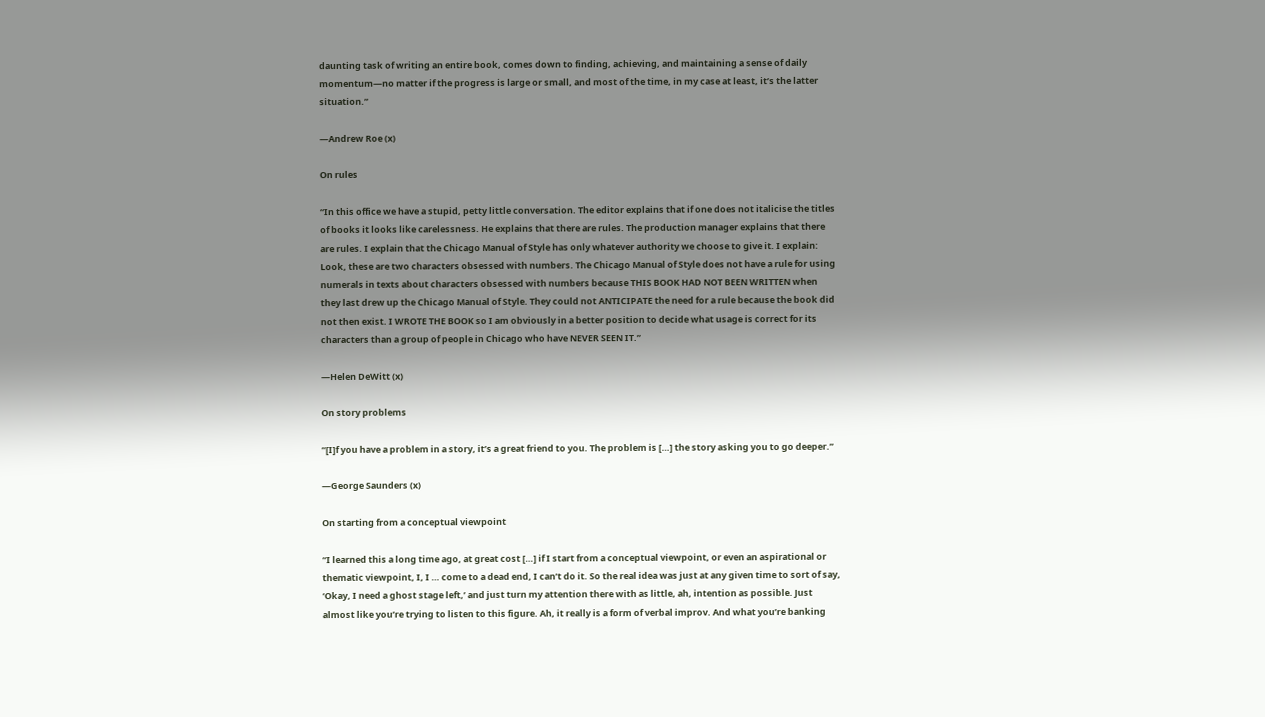daunting task of writing an entire book, comes down to finding, achieving, and maintaining a sense of daily momentum—no matter if the progress is large or small, and most of the time, in my case at least, it’s the latter situation.”

—Andrew Roe (x)

On rules

“In this office we have a stupid, petty little conversation. The editor explains that if one does not italicise the titles of books it looks like carelessness. He explains that there are rules. The production manager explains that there are rules. I explain that the Chicago Manual of Style has only whatever authority we choose to give it. I explain: Look, these are two characters obsessed with numbers. The Chicago Manual of Style does not have a rule for using numerals in texts about characters obsessed with numbers because THIS BOOK HAD NOT BEEN WRITTEN when they last drew up the Chicago Manual of Style. They could not ANTICIPATE the need for a rule because the book did not then exist. I WROTE THE BOOK so I am obviously in a better position to decide what usage is correct for its characters than a group of people in Chicago who have NEVER SEEN IT.”

—Helen DeWitt (x)

On story problems

“[I]f you have a problem in a story, it’s a great friend to you. The problem is […] the story asking you to go deeper.”

—George Saunders (x)

On starting from a conceptual viewpoint

“I learned this a long time ago, at great cost […] if I start from a conceptual viewpoint, or even an aspirational or thematic viewpoint, I, I … come to a dead end, I can’t do it. So the real idea was just at any given time to sort of say, ‘Okay, I need a ghost stage left,’ and just turn my attention there with as little, ah, intention as possible. Just almost like you’re trying to listen to this figure. Ah, it really is a form of verbal improv. And what you’re banking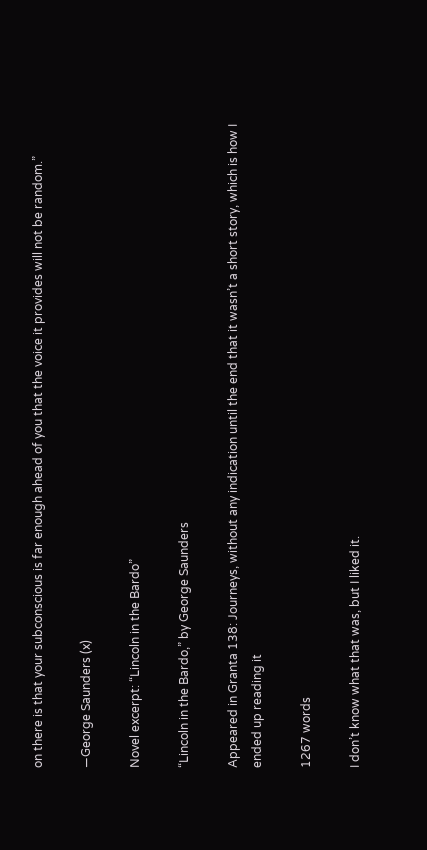on there is that your subconscious is far enough ahead of you that the voice it provides will not be random.”

—George Saunders (x)

Novel excerpt: “Lincoln in the Bardo”

“Lincoln in the Bardo,” by George Saunders

Appeared in Granta 138: Journeys, without any indication until the end that it wasn’t a short story, which is how I ended up reading it

1267 words

I don’t know what that was, but I liked it.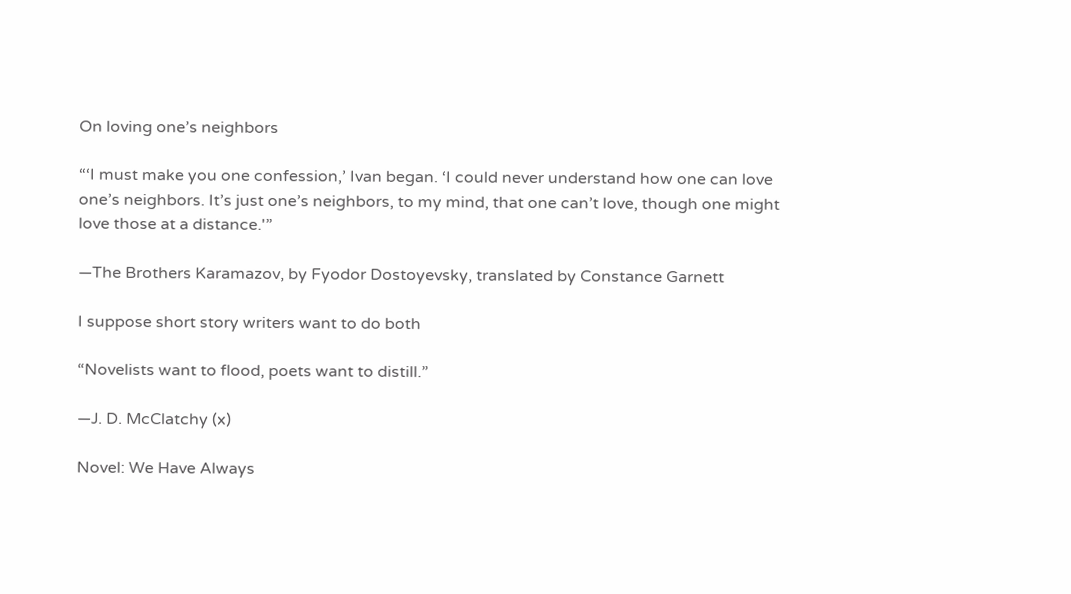On loving one’s neighbors

“‘I must make you one confession,’ Ivan began. ‘I could never understand how one can love one’s neighbors. It’s just one’s neighbors, to my mind, that one can’t love, though one might love those at a distance.'”

—The Brothers Karamazov, by Fyodor Dostoyevsky, translated by Constance Garnett

I suppose short story writers want to do both

“Novelists want to flood, poets want to distill.”

—J. D. McClatchy (x)

Novel: We Have Always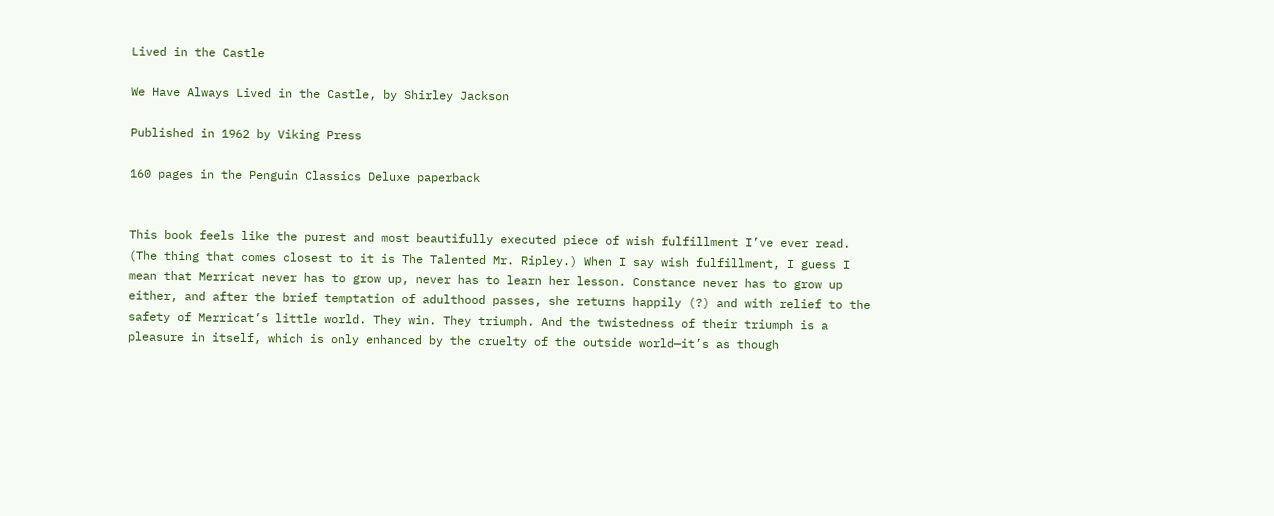Lived in the Castle

We Have Always Lived in the Castle, by Shirley Jackson

Published in 1962 by Viking Press

160 pages in the Penguin Classics Deluxe paperback


This book feels like the purest and most beautifully executed piece of wish fulfillment I’ve ever read. (The thing that comes closest to it is The Talented Mr. Ripley.) When I say wish fulfillment, I guess I mean that Merricat never has to grow up, never has to learn her lesson. Constance never has to grow up either, and after the brief temptation of adulthood passes, she returns happily (?) and with relief to the safety of Merricat’s little world. They win. They triumph. And the twistedness of their triumph is a pleasure in itself, which is only enhanced by the cruelty of the outside world—it’s as though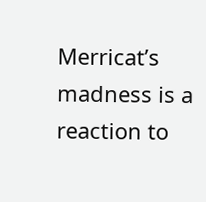Merricat’s madness is a reaction to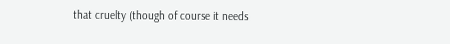that cruelty (though of course it needs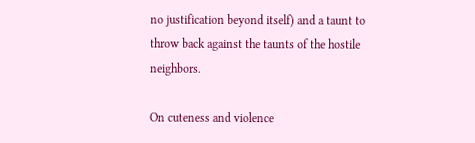no justification beyond itself) and a taunt to throw back against the taunts of the hostile neighbors.

On cuteness and violence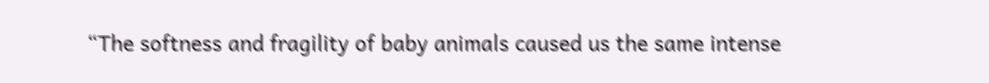“The softness and fragility of baby animals caused us the same intense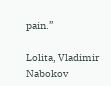pain.”

Lolita, Vladimir Nabokov